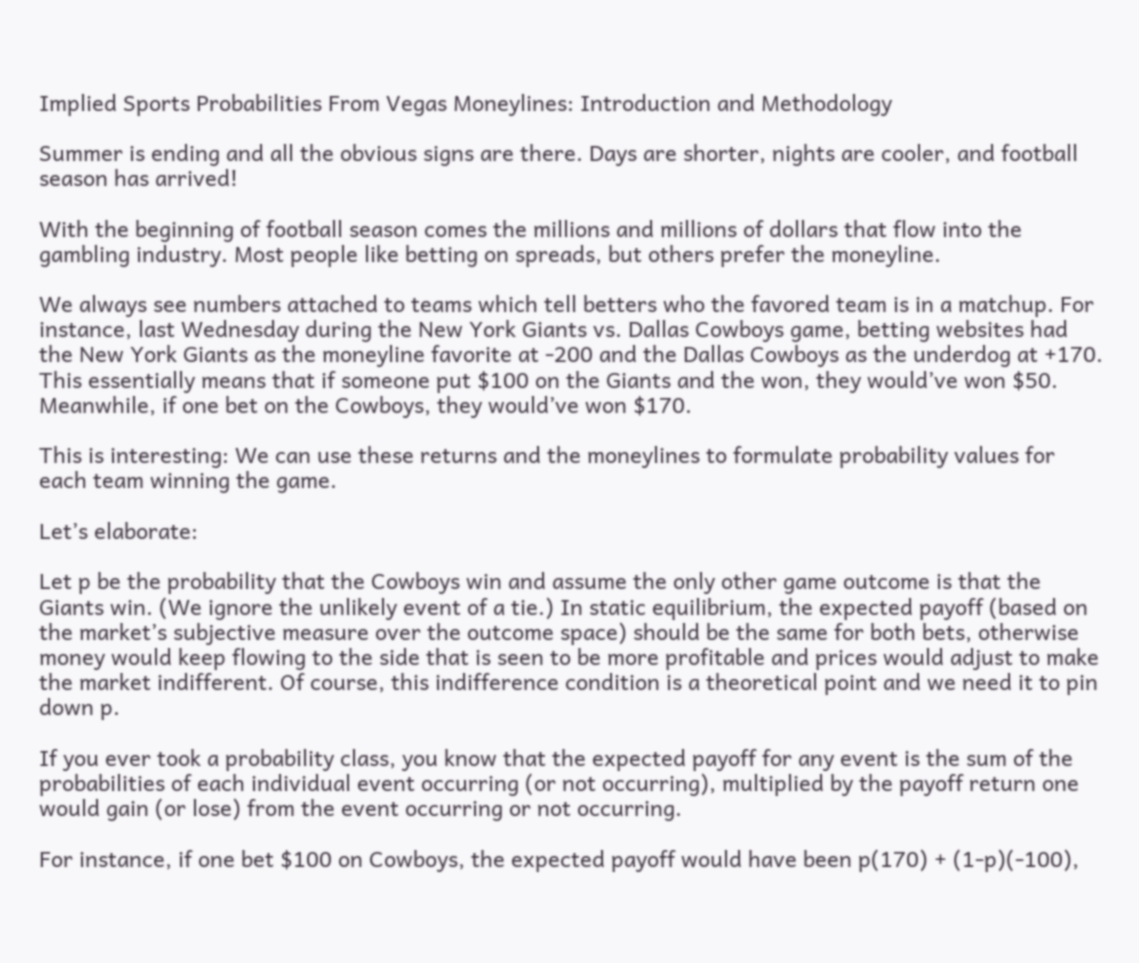Implied Sports Probabilities From Vegas Moneylines: Introduction and Methodology

Summer is ending and all the obvious signs are there. Days are shorter, nights are cooler, and football season has arrived!

With the beginning of football season comes the millions and millions of dollars that flow into the gambling industry. Most people like betting on spreads, but others prefer the moneyline.

We always see numbers attached to teams which tell betters who the favored team is in a matchup. For instance, last Wednesday during the New York Giants vs. Dallas Cowboys game, betting websites had the New York Giants as the moneyline favorite at -200 and the Dallas Cowboys as the underdog at +170. This essentially means that if someone put $100 on the Giants and the won, they would’ve won $50. Meanwhile, if one bet on the Cowboys, they would’ve won $170.

This is interesting: We can use these returns and the moneylines to formulate probability values for each team winning the game.

Let’s elaborate:

Let p be the probability that the Cowboys win and assume the only other game outcome is that the Giants win. (We ignore the unlikely event of a tie.) In static equilibrium, the expected payoff (based on the market’s subjective measure over the outcome space) should be the same for both bets, otherwise money would keep flowing to the side that is seen to be more profitable and prices would adjust to make the market indifferent. Of course, this indifference condition is a theoretical point and we need it to pin down p.

If you ever took a probability class, you know that the expected payoff for any event is the sum of the probabilities of each individual event occurring (or not occurring), multiplied by the payoff return one would gain (or lose) from the event occurring or not occurring.

For instance, if one bet $100 on Cowboys, the expected payoff would have been p(170) + (1-p)(-100),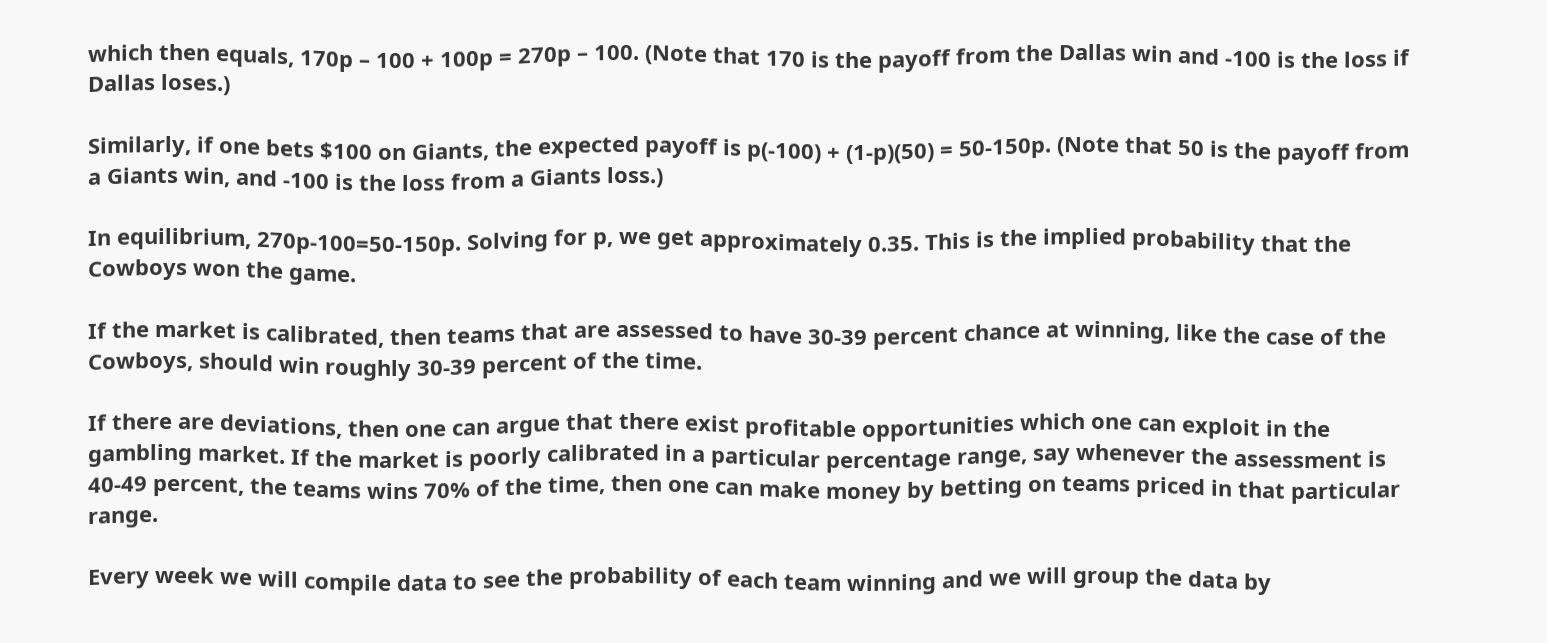which then equals, 170p – 100 + 100p = 270p – 100. (Note that 170 is the payoff from the Dallas win and -100 is the loss if Dallas loses.)

Similarly, if one bets $100 on Giants, the expected payoff is p(-100) + (1-p)(50) = 50-150p. (Note that 50 is the payoff from a Giants win, and -100 is the loss from a Giants loss.)

In equilibrium, 270p-100=50-150p. Solving for p, we get approximately 0.35. This is the implied probability that the Cowboys won the game.

If the market is calibrated, then teams that are assessed to have 30-39 percent chance at winning, like the case of the Cowboys, should win roughly 30-39 percent of the time.

If there are deviations, then one can argue that there exist profitable opportunities which one can exploit in the gambling market. If the market is poorly calibrated in a particular percentage range, say whenever the assessment is 40-49 percent, the teams wins 70% of the time, then one can make money by betting on teams priced in that particular range.

Every week we will compile data to see the probability of each team winning and we will group the data by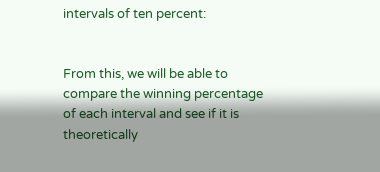intervals of ten percent:


From this, we will be able to compare the winning percentage of each interval and see if it is theoretically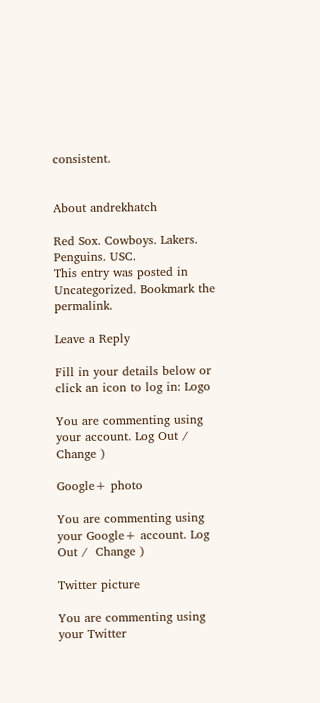consistent.


About andrekhatch

Red Sox. Cowboys. Lakers. Penguins. USC.
This entry was posted in Uncategorized. Bookmark the permalink.

Leave a Reply

Fill in your details below or click an icon to log in: Logo

You are commenting using your account. Log Out /  Change )

Google+ photo

You are commenting using your Google+ account. Log Out /  Change )

Twitter picture

You are commenting using your Twitter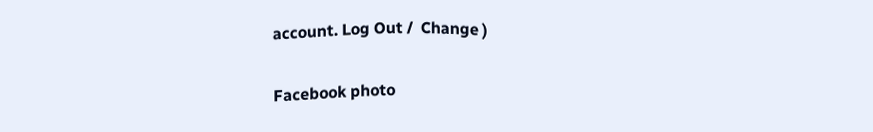account. Log Out /  Change )

Facebook photo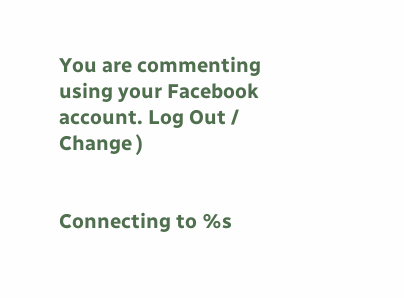You are commenting using your Facebook account. Log Out /  Change )


Connecting to %s